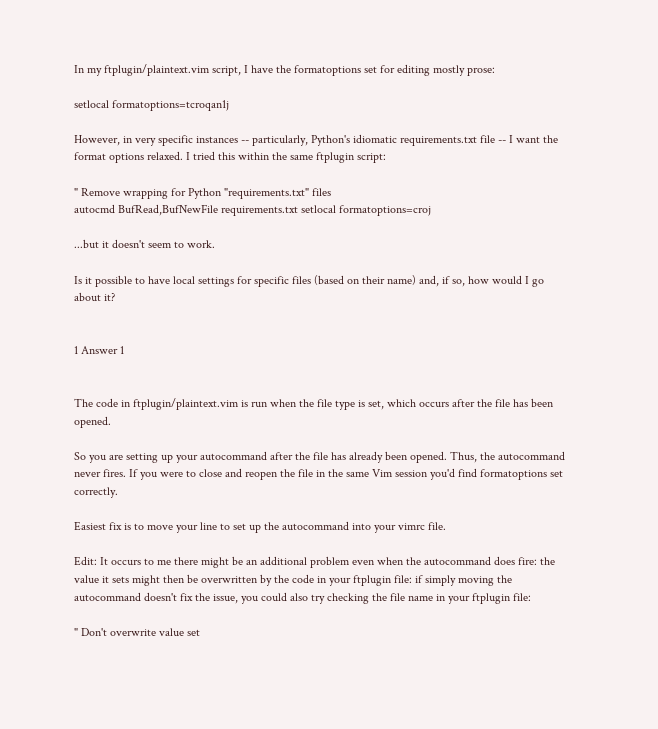In my ftplugin/plaintext.vim script, I have the formatoptions set for editing mostly prose:

setlocal formatoptions=tcroqan1j

However, in very specific instances -- particularly, Python's idiomatic requirements.txt file -- I want the format options relaxed. I tried this within the same ftplugin script:

" Remove wrapping for Python "requirements.txt" files
autocmd BufRead,BufNewFile requirements.txt setlocal formatoptions=croj

...but it doesn't seem to work.

Is it possible to have local settings for specific files (based on their name) and, if so, how would I go about it?


1 Answer 1


The code in ftplugin/plaintext.vim is run when the file type is set, which occurs after the file has been opened.

So you are setting up your autocommand after the file has already been opened. Thus, the autocommand never fires. If you were to close and reopen the file in the same Vim session you'd find formatoptions set correctly.

Easiest fix is to move your line to set up the autocommand into your vimrc file.

Edit: It occurs to me there might be an additional problem even when the autocommand does fire: the value it sets might then be overwritten by the code in your ftplugin file: if simply moving the autocommand doesn't fix the issue, you could also try checking the file name in your ftplugin file:

" Don't overwrite value set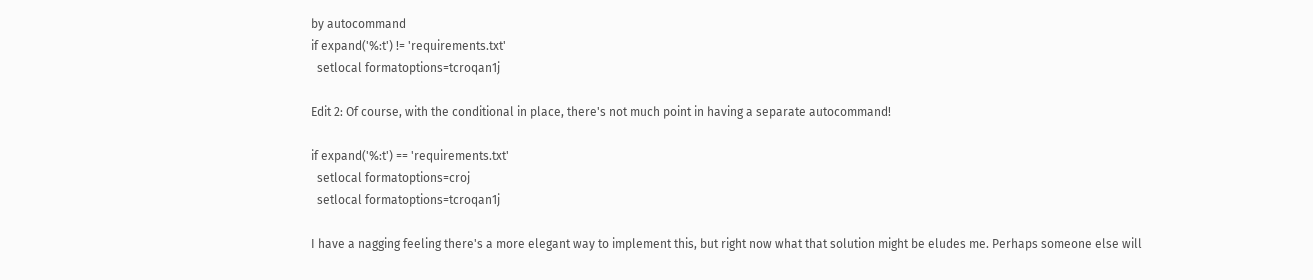by autocommand
if expand('%:t') != 'requirements.txt'
  setlocal formatoptions=tcroqan1j

Edit 2: Of course, with the conditional in place, there's not much point in having a separate autocommand!

if expand('%:t') == 'requirements.txt'
  setlocal formatoptions=croj
  setlocal formatoptions=tcroqan1j

I have a nagging feeling there's a more elegant way to implement this, but right now what that solution might be eludes me. Perhaps someone else will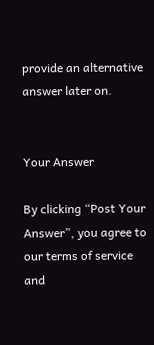provide an alternative answer later on.


Your Answer

By clicking “Post Your Answer”, you agree to our terms of service and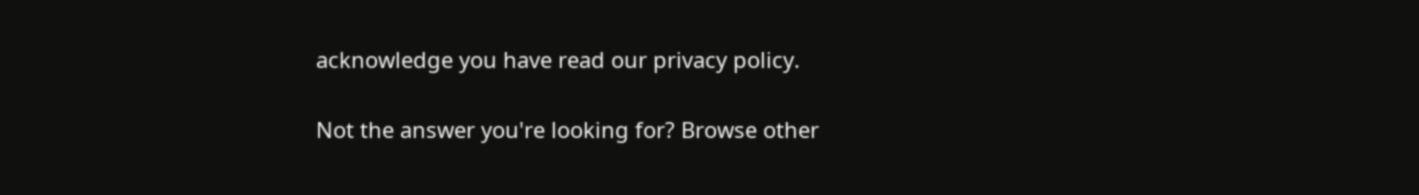acknowledge you have read our privacy policy.

Not the answer you're looking for? Browse other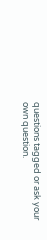questions tagged or ask your own question.